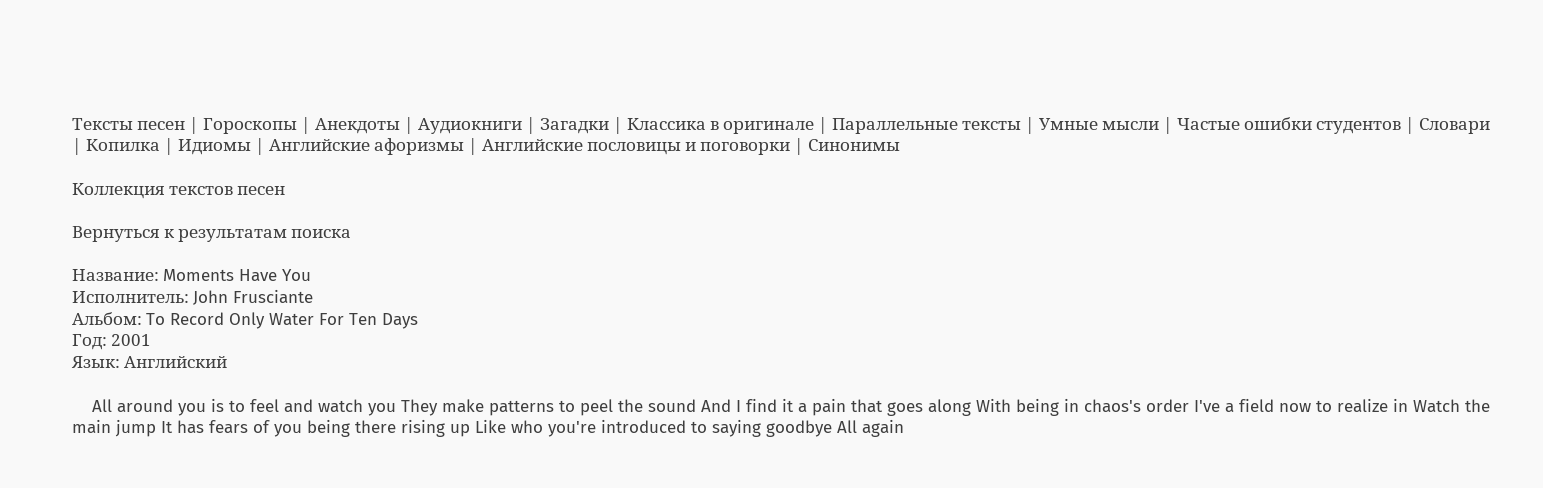Тексты песен | Гороскопы | Анекдоты | Аудиокниги | Загадки | Классика в оригинале | Параллельные тексты | Умные мысли | Частые ошибки студентов | Словари | Копилка | Идиомы | Английские афоризмы | Английские пословицы и поговорки | Синонимы

Коллекция текстов песен

Вернуться к результатам поиска

Название: Moments Have You
Исполнитель: John Frusciante
Альбом: To Record Only Water For Ten Days
Год: 2001
Язык: Английский

    All around you is to feel and watch you They make patterns to peel the sound And I find it a pain that goes along With being in chaos's order I've a field now to realize in Watch the main jump It has fears of you being there rising up Like who you're introduced to saying goodbye All again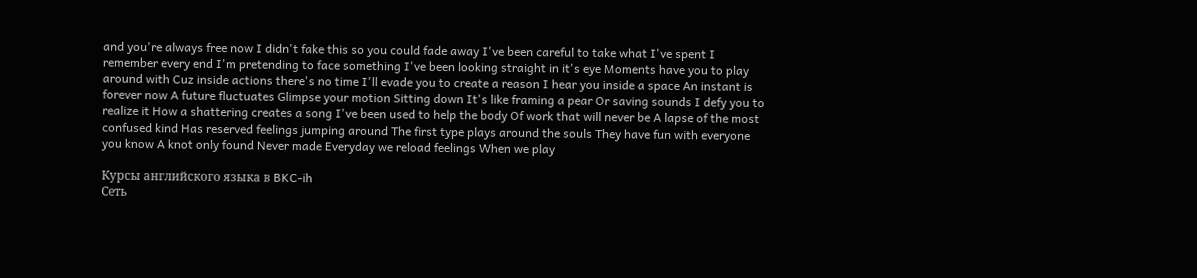and you're always free now I didn't fake this so you could fade away I've been careful to take what I've spent I remember every end I'm pretending to face something I've been looking straight in it's eye Moments have you to play around with Cuz inside actions there's no time I'll evade you to create a reason I hear you inside a space An instant is forever now A future fluctuates Glimpse your motion Sitting down It's like framing a pear Or saving sounds I defy you to realize it How a shattering creates a song I've been used to help the body Of work that will never be A lapse of the most confused kind Has reserved feelings jumping around The first type plays around the souls They have fun with everyone you know A knot only found Never made Everyday we reload feelings When we play

Курсы английского языка в BKC-ih
Сеть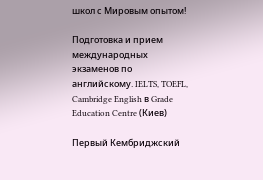школ с Мировым опытом!

Подготовка и прием международных экзаменов по английскому. IELTS, TOEFL, Cambridge English в Grade Education Centre (Киев)

Первый Кембриджский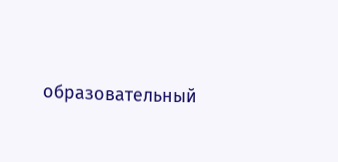образовательный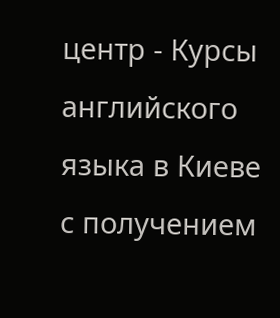центр - Курсы английского языка в Киеве с получением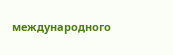международного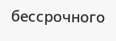бессрочного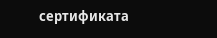сертификата